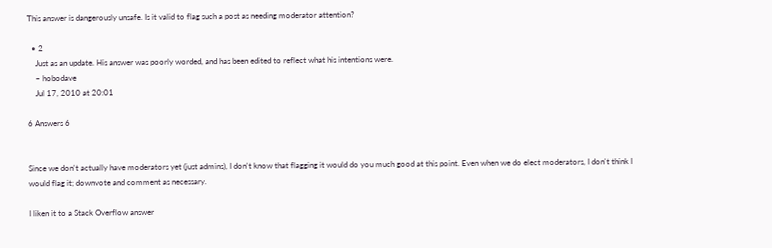This answer is dangerously unsafe. Is it valid to flag such a post as needing moderator attention?

  • 2
    Just as an update. His answer was poorly worded, and has been edited to reflect what his intentions were.
    – hobodave
    Jul 17, 2010 at 20:01

6 Answers 6


Since we don't actually have moderators yet (just admins), I don't know that flagging it would do you much good at this point. Even when we do elect moderators, I don't think I would flag it; downvote and comment as necessary.

I liken it to a Stack Overflow answer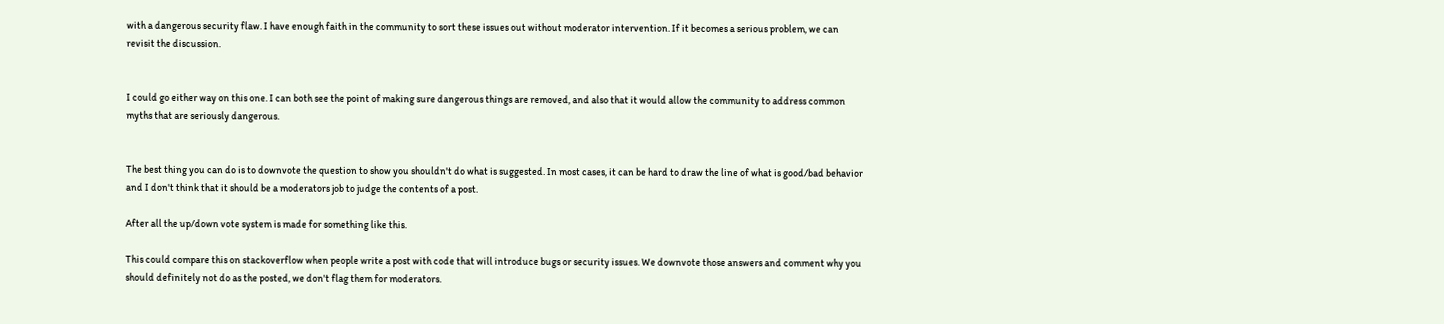with a dangerous security flaw. I have enough faith in the community to sort these issues out without moderator intervention. If it becomes a serious problem, we can revisit the discussion.


I could go either way on this one. I can both see the point of making sure dangerous things are removed, and also that it would allow the community to address common myths that are seriously dangerous.


The best thing you can do is to downvote the question to show you shouldn't do what is suggested. In most cases, it can be hard to draw the line of what is good/bad behavior and I don't think that it should be a moderators job to judge the contents of a post.

After all the up/down vote system is made for something like this.

This could compare this on stackoverflow when people write a post with code that will introduce bugs or security issues. We downvote those answers and comment why you should definitely not do as the posted, we don't flag them for moderators.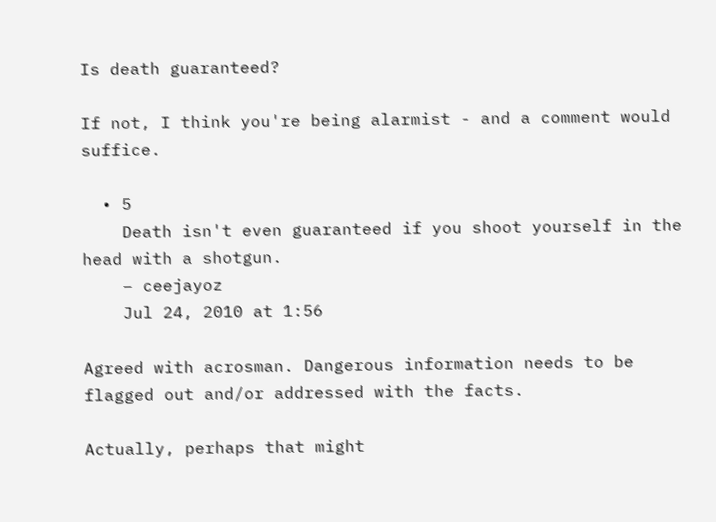Is death guaranteed?

If not, I think you're being alarmist - and a comment would suffice.

  • 5
    Death isn't even guaranteed if you shoot yourself in the head with a shotgun.
    – ceejayoz
    Jul 24, 2010 at 1:56

Agreed with acrosman. Dangerous information needs to be flagged out and/or addressed with the facts.

Actually, perhaps that might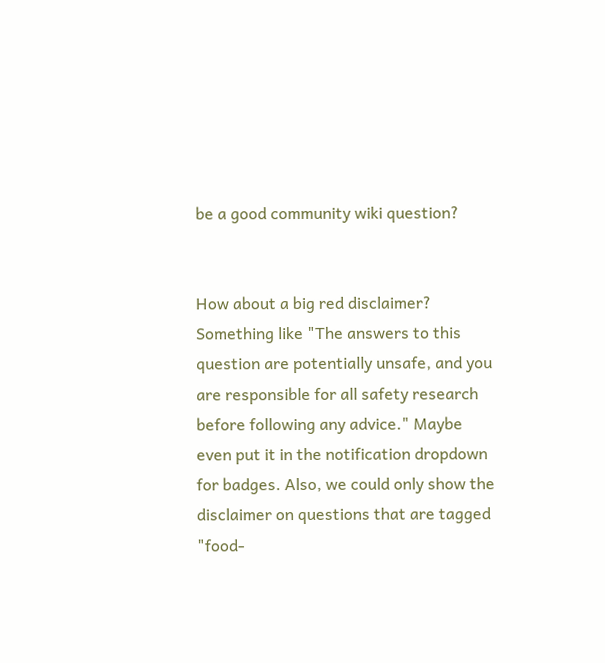be a good community wiki question?


How about a big red disclaimer? Something like "The answers to this question are potentially unsafe, and you are responsible for all safety research before following any advice." Maybe even put it in the notification dropdown for badges. Also, we could only show the disclaimer on questions that are tagged "food-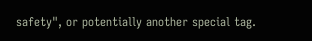safety", or potentially another special tag.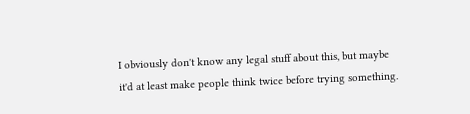I obviously don't know any legal stuff about this, but maybe it'd at least make people think twice before trying something.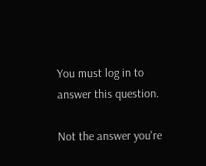You must log in to answer this question.

Not the answer you're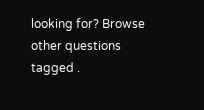looking for? Browse other questions tagged .